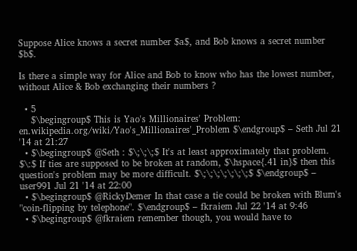Suppose Alice knows a secret number $a$, and Bob knows a secret number $b$.

Is there a simple way for Alice and Bob to know who has the lowest number, without Alice & Bob exchanging their numbers ?

  • 5
    $\begingroup$ This is Yao's Millionaires' Problem: en.wikipedia.org/wiki/Yao's_Millionaires'_Problem $\endgroup$ – Seth Jul 21 '14 at 21:27
  • $\begingroup$ @Seth : $\;\;\;$ It's at least approximately that problem. $\:$ If ties are supposed to be broken at random, $\hspace{.41 in}$ then this question's problem may be more difficult. $\;\;\;\;\;\;\;$ $\endgroup$ – user991 Jul 21 '14 at 22:00
  • $\begingroup$ @RickyDemer In that case a tie could be broken with Blum's "coin-flipping by telephone". $\endgroup$ – fkraiem Jul 22 '14 at 9:46
  • $\begingroup$ @fkraiem remember though, you would have to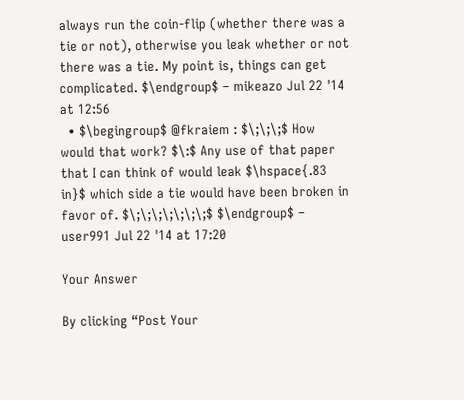always run the coin-flip (whether there was a tie or not), otherwise you leak whether or not there was a tie. My point is, things can get complicated. $\endgroup$ – mikeazo Jul 22 '14 at 12:56
  • $\begingroup$ @fkraiem : $\;\;\;$ How would that work? $\:$ Any use of that paper that I can think of would leak $\hspace{.83 in}$ which side a tie would have been broken in favor of. $\;\;\;\;\;\;\;$ $\endgroup$ – user991 Jul 22 '14 at 17:20

Your Answer

By clicking “Post Your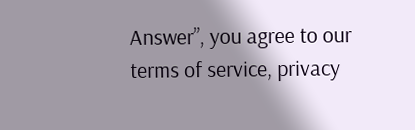Answer”, you agree to our terms of service, privacy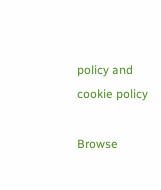policy and cookie policy

Browse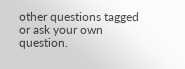other questions tagged or ask your own question.